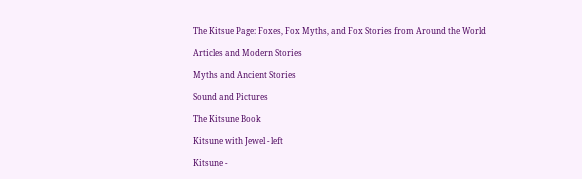The Kitsue Page: Foxes, Fox Myths, and Fox Stories from Around the World

Articles and Modern Stories

Myths and Ancient Stories

Sound and Pictures

The Kitsune Book

Kitsune with Jewel - left

Kitsune -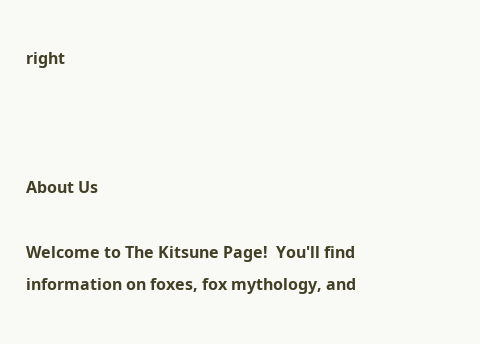right



About Us

Welcome to The Kitsune Page!  You'll find information on foxes, fox mythology, and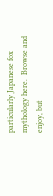particularly Japanese fox mythology here.  Browse and enjoy, but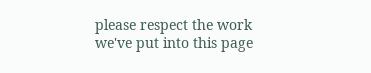please respect the work we've put into this page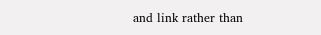and link rather than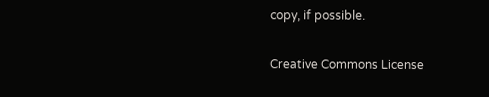copy, if possible.

Creative Commons License